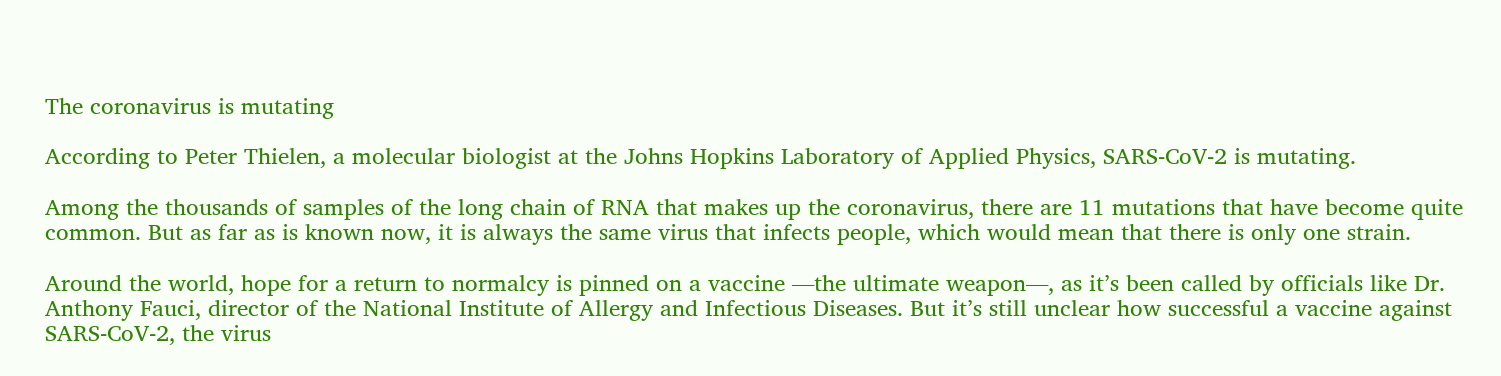The coronavirus is mutating

According to Peter Thielen, a molecular biologist at the Johns Hopkins Laboratory of Applied Physics, SARS-CoV-2 is mutating.

Among the thousands of samples of the long chain of RNA that makes up the coronavirus, there are 11 mutations that have become quite common. But as far as is known now, it is always the same virus that infects people, which would mean that there is only one strain.

Around the world, hope for a return to normalcy is pinned on a vaccine ―the ultimate weapon―, as it’s been called by officials like Dr. Anthony Fauci, director of the National Institute of Allergy and Infectious Diseases. But it’s still unclear how successful a vaccine against SARS-CoV-2, the virus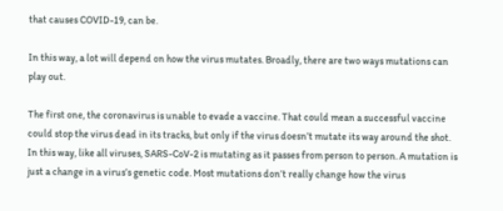that causes COVID-19, can be.

In this way, a lot will depend on how the virus mutates. Broadly, there are two ways mutations can play out.

The first one, the coronavirus is unable to evade a vaccine. That could mean a successful vaccine could stop the virus dead in its tracks, but only if the virus doesn’t mutate its way around the shot. In this way, like all viruses, SARS-CoV-2 is mutating as it passes from person to person. A mutation is just a change in a virus’s genetic code. Most mutations don’t really change how the virus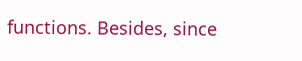functions. Besides, since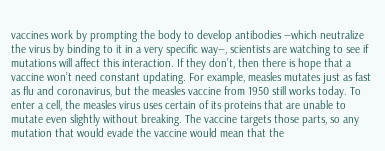vaccines work by prompting the body to develop antibodies ―which neutralize the virus by binding to it in a very specific way―, scientists are watching to see if mutations will affect this interaction. If they don’t, then there is hope that a vaccine won’t need constant updating. For example, measles mutates just as fast as flu and coronavirus, but the measles vaccine from 1950 still works today. To enter a cell, the measles virus uses certain of its proteins that are unable to mutate even slightly without breaking. The vaccine targets those parts, so any mutation that would evade the vaccine would mean that the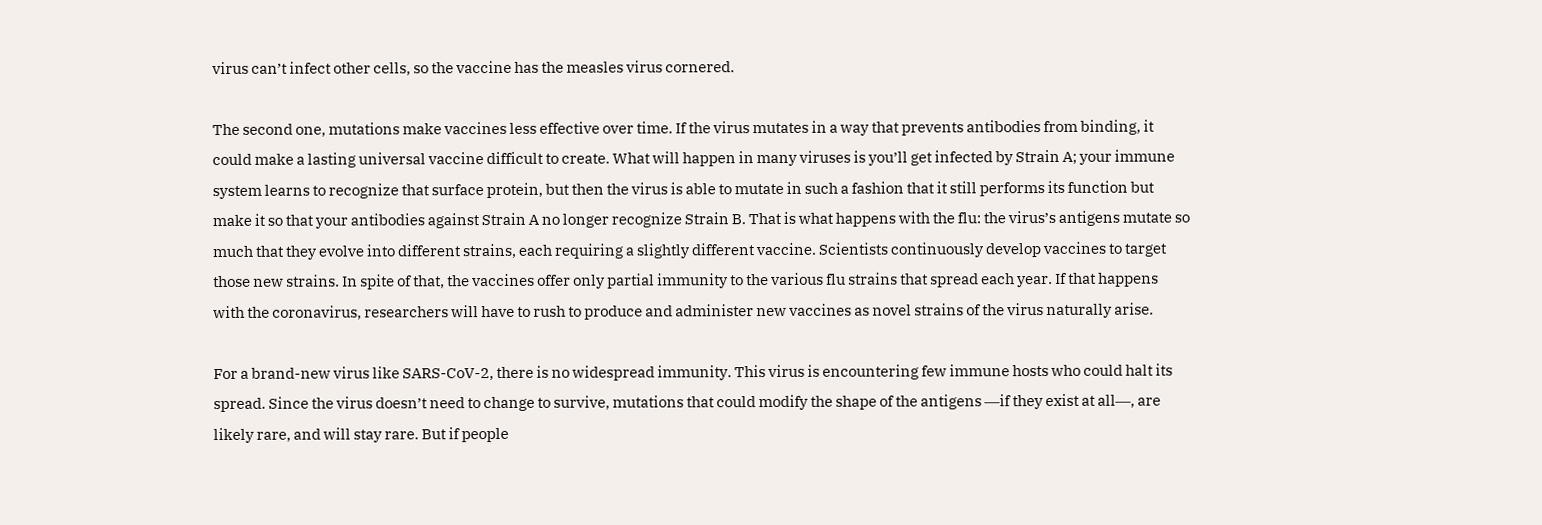virus can’t infect other cells, so the vaccine has the measles virus cornered.

The second one, mutations make vaccines less effective over time. If the virus mutates in a way that prevents antibodies from binding, it could make a lasting universal vaccine difficult to create. What will happen in many viruses is you’ll get infected by Strain A; your immune system learns to recognize that surface protein, but then the virus is able to mutate in such a fashion that it still performs its function but make it so that your antibodies against Strain A no longer recognize Strain B. That is what happens with the flu: the virus’s antigens mutate so much that they evolve into different strains, each requiring a slightly different vaccine. Scientists continuously develop vaccines to target those new strains. In spite of that, the vaccines offer only partial immunity to the various flu strains that spread each year. If that happens with the coronavirus, researchers will have to rush to produce and administer new vaccines as novel strains of the virus naturally arise.

For a brand-new virus like SARS-CoV-2, there is no widespread immunity. This virus is encountering few immune hosts who could halt its spread. Since the virus doesn’t need to change to survive, mutations that could modify the shape of the antigens ―if they exist at all―, are likely rare, and will stay rare. But if people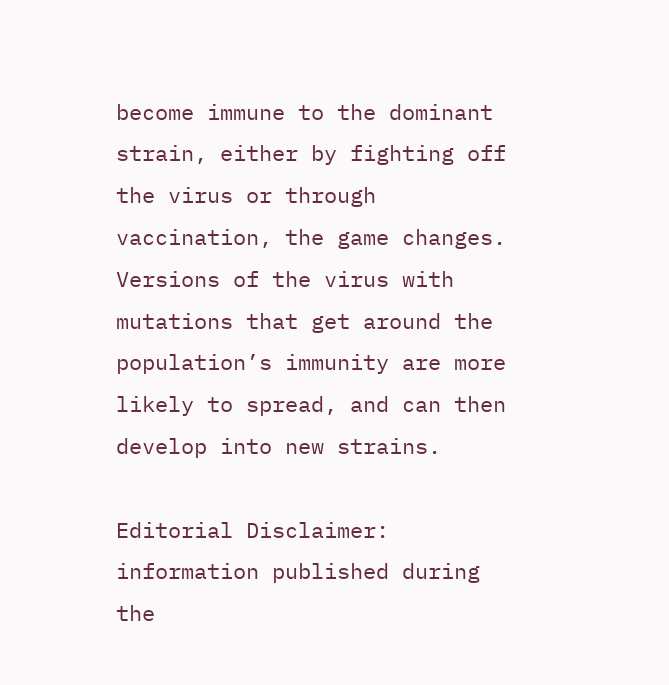become immune to the dominant strain, either by fighting off the virus or through vaccination, the game changes. Versions of the virus with mutations that get around the population’s immunity are more likely to spread, and can then develop into new strains.

Editorial Disclaimer: information published during the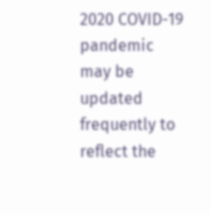2020 COVID-19 pandemic may be updated frequently to reflect the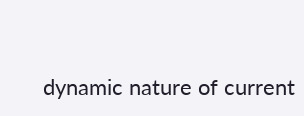dynamic nature of current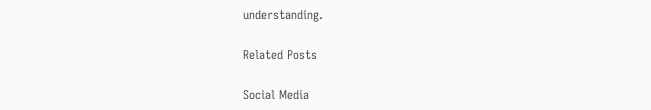understanding.

Related Posts

Social Media